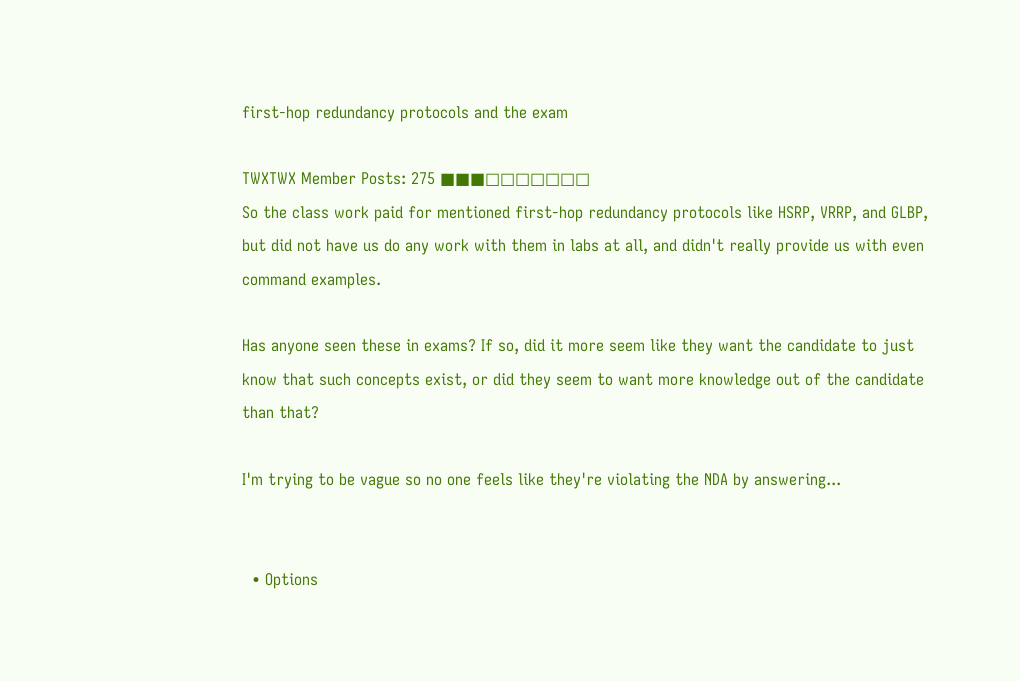first-hop redundancy protocols and the exam

TWXTWX Member Posts: 275 ■■■□□□□□□□
So the class work paid for mentioned first-hop redundancy protocols like HSRP, VRRP, and GLBP, but did not have us do any work with them in labs at all, and didn't really provide us with even command examples.

Has anyone seen these in exams? If so, did it more seem like they want the candidate to just know that such concepts exist, or did they seem to want more knowledge out of the candidate than that?

I'm trying to be vague so no one feels like they're violating the NDA by answering...


  • Options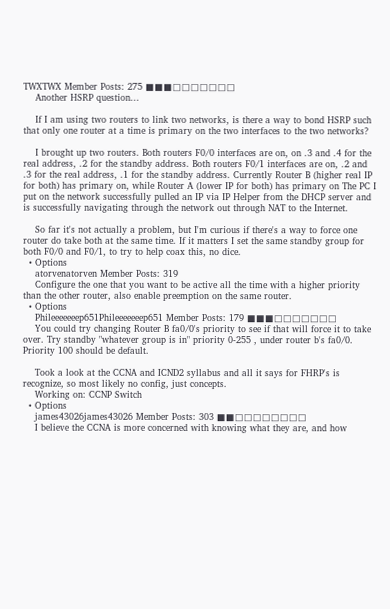TWXTWX Member Posts: 275 ■■■□□□□□□□
    Another HSRP question...

    If I am using two routers to link two networks, is there a way to bond HSRP such that only one router at a time is primary on the two interfaces to the two networks?

    I brought up two routers. Both routers F0/0 interfaces are on, on .3 and .4 for the real address, .2 for the standby address. Both routers F0/1 interfaces are on, .2 and .3 for the real address, .1 for the standby address. Currently Router B (higher real IP for both) has primary on, while Router A (lower IP for both) has primary on The PC I put on the network successfully pulled an IP via IP Helper from the DHCP server and is successfully navigating through the network out through NAT to the Internet.

    So far it's not actually a problem, but I'm curious if there's a way to force one router do take both at the same time. If it matters I set the same standby group for both F0/0 and F0/1, to try to help coax this, no dice.
  • Options
    atorvenatorven Member Posts: 319
    Configure the one that you want to be active all the time with a higher priority than the other router, also enable preemption on the same router.
  • Options
    Phileeeeeeep651Phileeeeeeep651 Member Posts: 179 ■■■□□□□□□□
    You could try changing Router B fa0/0's priority to see if that will force it to take over. Try standby "whatever group is in" priority 0-255 , under router b's fa0/0. Priority 100 should be default.

    Took a look at the CCNA and ICND2 syllabus and all it says for FHRP's is recognize, so most likely no config, just concepts.
    Working on: CCNP Switch
  • Options
    james43026james43026 Member Posts: 303 ■■□□□□□□□□
    I believe the CCNA is more concerned with knowing what they are, and how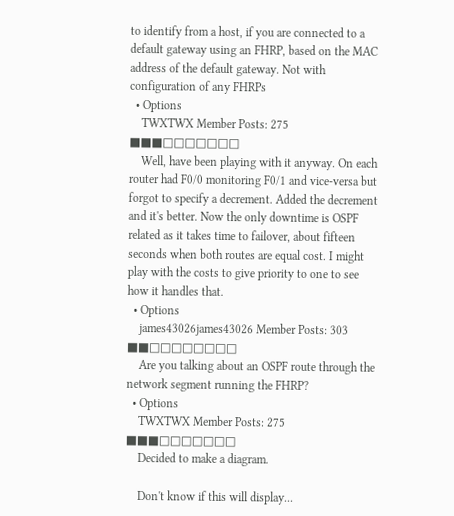to identify from a host, if you are connected to a default gateway using an FHRP, based on the MAC address of the default gateway. Not with configuration of any FHRPs
  • Options
    TWXTWX Member Posts: 275 ■■■□□□□□□□
    Well, have been playing with it anyway. On each router had F0/0 monitoring F0/1 and vice-versa but forgot to specify a decrement. Added the decrement and it's better. Now the only downtime is OSPF related as it takes time to failover, about fifteen seconds when both routes are equal cost. I might play with the costs to give priority to one to see how it handles that.
  • Options
    james43026james43026 Member Posts: 303 ■■□□□□□□□□
    Are you talking about an OSPF route through the network segment running the FHRP?
  • Options
    TWXTWX Member Posts: 275 ■■■□□□□□□□
    Decided to make a diagram.

    Don't know if this will display...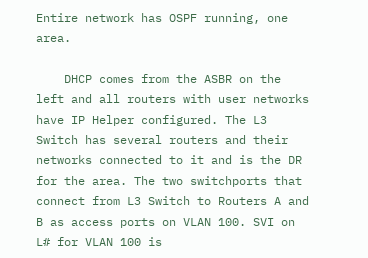Entire network has OSPF running, one area.

    DHCP comes from the ASBR on the left and all routers with user networks have IP Helper configured. The L3 Switch has several routers and their networks connected to it and is the DR for the area. The two switchports that connect from L3 Switch to Routers A and B as access ports on VLAN 100. SVI on L# for VLAN 100 is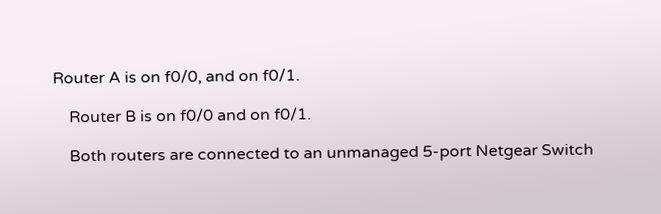Router A is on f0/0, and on f0/1.

    Router B is on f0/0 and on f0/1.

    Both routers are connected to an unmanaged 5-port Netgear Switch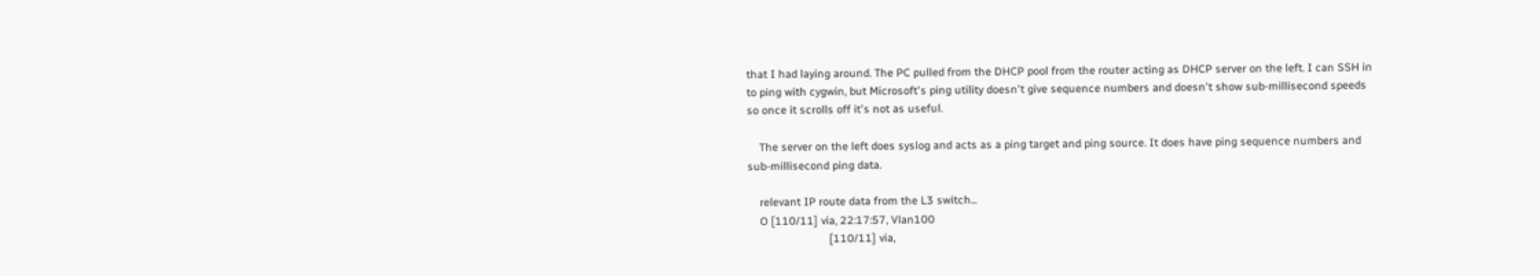that I had laying around. The PC pulled from the DHCP pool from the router acting as DHCP server on the left. I can SSH in to ping with cygwin, but Microsoft's ping utility doesn't give sequence numbers and doesn't show sub-millisecond speeds so once it scrolls off it's not as useful.

    The server on the left does syslog and acts as a ping target and ping source. It does have ping sequence numbers and sub-millisecond ping data.

    relevant IP route data from the L3 switch...
    O [110/11] via, 22:17:57, Vlan100
                           [110/11] via,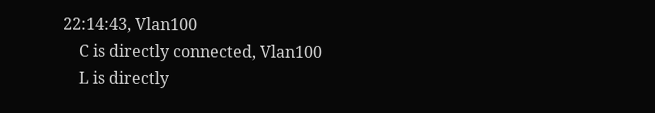22:14:43, Vlan100
    C is directly connected, Vlan100
    L is directly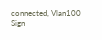connected, Vlan100
Sign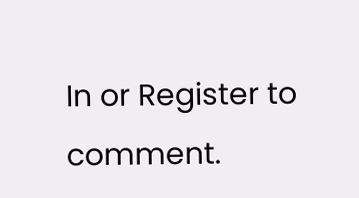In or Register to comment.